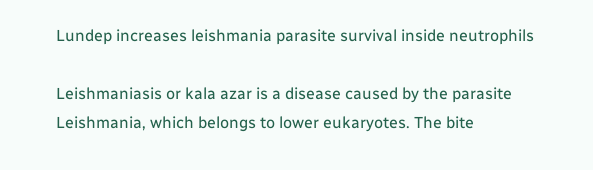Lundep increases leishmania parasite survival inside neutrophils

Leishmaniasis or kala azar is a disease caused by the parasite Leishmania, which belongs to lower eukaryotes. The bite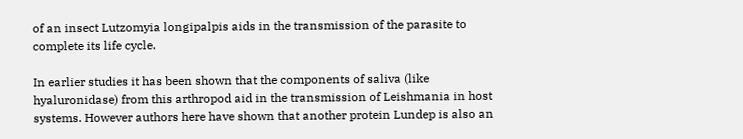of an insect Lutzomyia longipalpis aids in the transmission of the parasite to complete its life cycle.

In earlier studies it has been shown that the components of saliva (like hyaluronidase) from this arthropod aid in the transmission of Leishmania in host systems. However authors here have shown that another protein Lundep is also an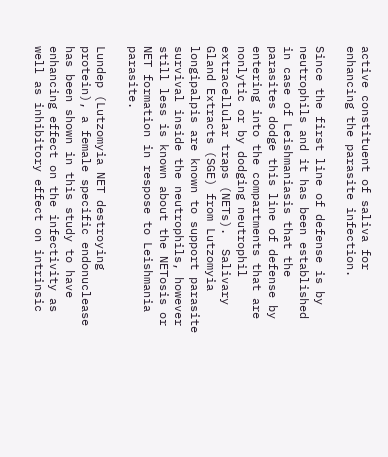active constituent of saliva for enhancing the parasite infection.

Since the first line of defense is by neutrophils and it has been established in case of Leishmaniasis that the parasites dodge this line of defense by entering into the compartments that are nonlytic or by dodging neutrophil extracellular traps (NETs).  Salivary Gland Extracts (SGE) from Lutzomyia longipalpis are known to support parasite survival inside the neutrophils, however still less is known about the NETosis or NET formation in respose to Leishmania parasite.

Lundep (Lutzomyia NET destroying protein), a female specific endonuclease has been shown in this study to have enhancing effect on the infectivity as well as inhibitory effect on intrinsic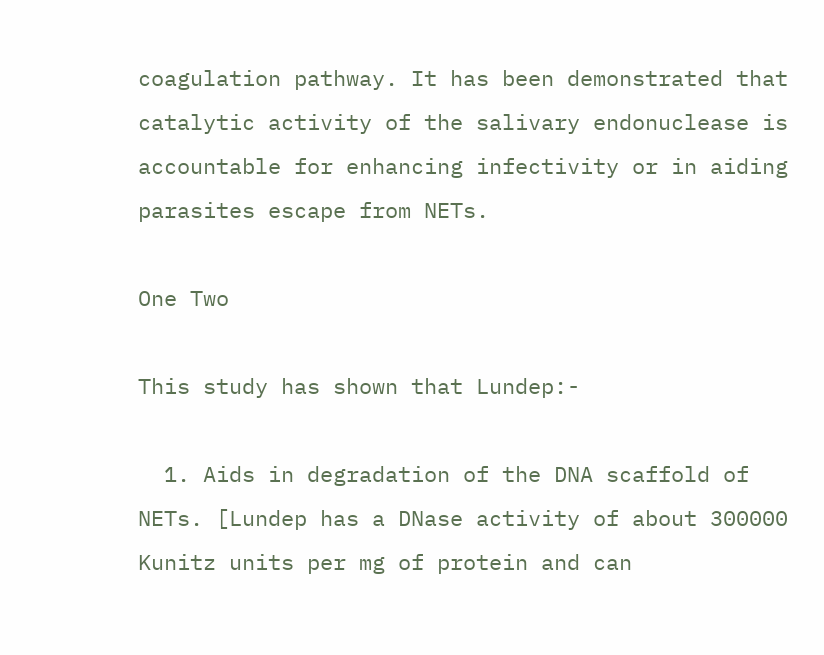coagulation pathway. It has been demonstrated that catalytic activity of the salivary endonuclease is accountable for enhancing infectivity or in aiding parasites escape from NETs.

One Two

This study has shown that Lundep:-

  1. Aids in degradation of the DNA scaffold of NETs. [Lundep has a DNase activity of about 300000 Kunitz units per mg of protein and can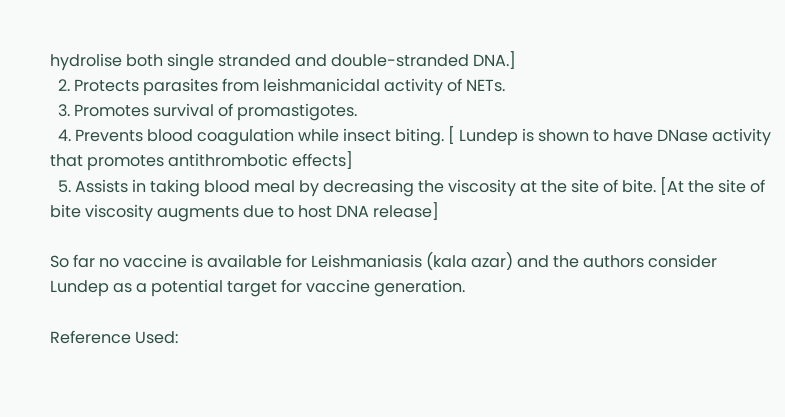hydrolise both single stranded and double-stranded DNA.]
  2. Protects parasites from leishmanicidal activity of NETs.
  3. Promotes survival of promastigotes.
  4. Prevents blood coagulation while insect biting. [ Lundep is shown to have DNase activity that promotes antithrombotic effects]
  5. Assists in taking blood meal by decreasing the viscosity at the site of bite. [At the site of bite viscosity augments due to host DNA release]

So far no vaccine is available for Leishmaniasis (kala azar) and the authors consider Lundep as a potential target for vaccine generation.

Reference Used: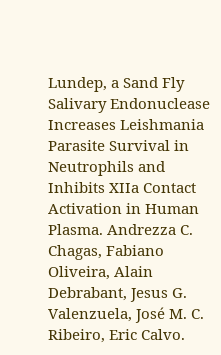Lundep, a Sand Fly Salivary Endonuclease Increases Leishmania Parasite Survival in Neutrophils and Inhibits XIIa Contact Activation in Human Plasma. Andrezza C. Chagas, Fabiano Oliveira, Alain Debrabant, Jesus G. Valenzuela, José M. C. Ribeiro, Eric Calvo.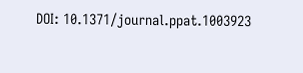DOI: 10.1371/journal.ppat.1003923